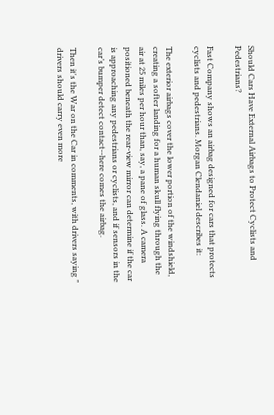Should Cars Have External Airbags to Protect Cyclists and Pedestrians?

Fast Company shows an airbag designed for cars that protects cyclists and pedestrians. Morgan Clendaniel describes it:

The exterior airbags cover the lower portion of the windshield, creating a softer landing for a human skull flying through the air at 25 miles per hour than, say, a pane of glass. A camera positioned beneath the rear-view mirror can determine if the car is approaching any pedestrians or cyclists, and if sensors in the car’s bumper detect contact--here comes the airbag.

Then it's the War on the Car in comments, with drivers saying " drivers should carry even more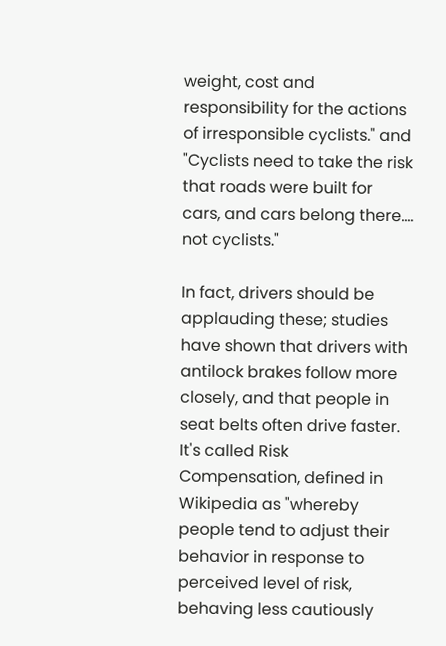weight, cost and responsibility for the actions of irresponsible cyclists." and "Cyclists need to take the risk that roads were built for cars, and cars belong there.... not cyclists."

In fact, drivers should be applauding these; studies have shown that drivers with antilock brakes follow more closely, and that people in seat belts often drive faster. It's called Risk Compensation, defined in Wikipedia as "whereby people tend to adjust their behavior in response to perceived level of risk, behaving less cautiously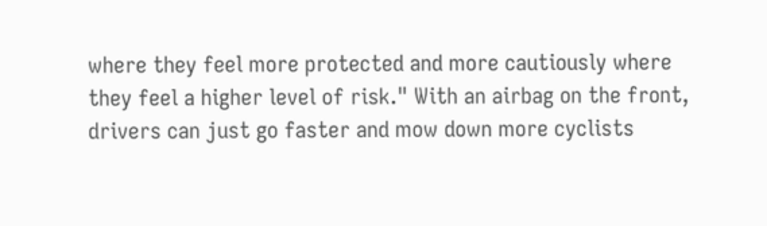where they feel more protected and more cautiously where they feel a higher level of risk." With an airbag on the front, drivers can just go faster and mow down more cyclists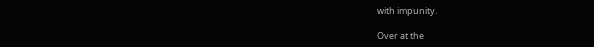with impunity.

Over at the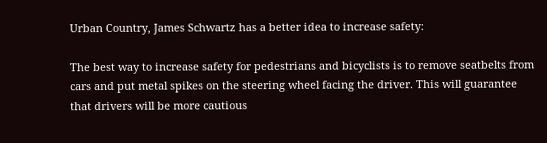Urban Country, James Schwartz has a better idea to increase safety:

The best way to increase safety for pedestrians and bicyclists is to remove seatbelts from cars and put metal spikes on the steering wheel facing the driver. This will guarantee that drivers will be more cautious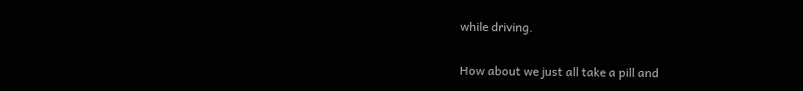while driving.

How about we just all take a pill and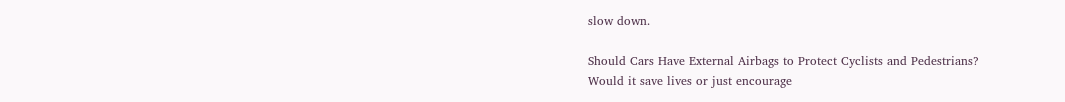slow down.

Should Cars Have External Airbags to Protect Cyclists and Pedestrians?
Would it save lives or just encourage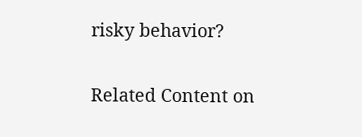risky behavior?

Related Content on